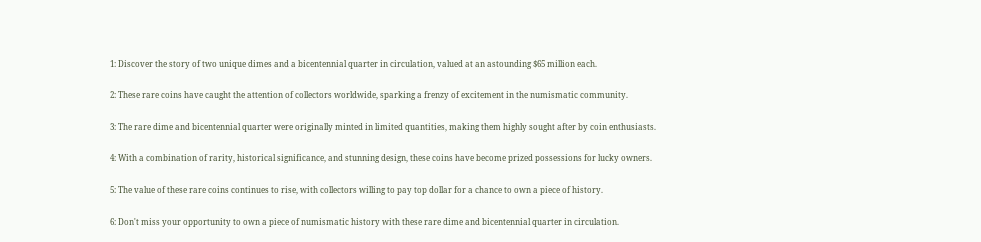1: Discover the story of two unique dimes and a bicentennial quarter in circulation, valued at an astounding $65 million each.

2: These rare coins have caught the attention of collectors worldwide, sparking a frenzy of excitement in the numismatic community.

3: The rare dime and bicentennial quarter were originally minted in limited quantities, making them highly sought after by coin enthusiasts.

4: With a combination of rarity, historical significance, and stunning design, these coins have become prized possessions for lucky owners.

5: The value of these rare coins continues to rise, with collectors willing to pay top dollar for a chance to own a piece of history.

6: Don't miss your opportunity to own a piece of numismatic history with these rare dime and bicentennial quarter in circulation.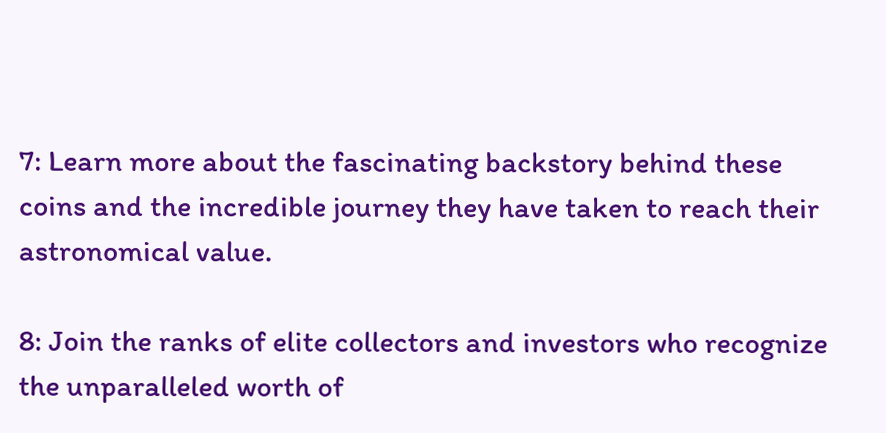7: Learn more about the fascinating backstory behind these coins and the incredible journey they have taken to reach their astronomical value.

8: Join the ranks of elite collectors and investors who recognize the unparalleled worth of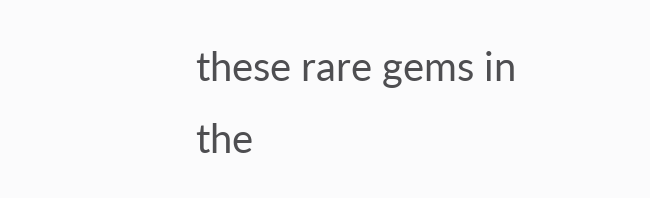these rare gems in the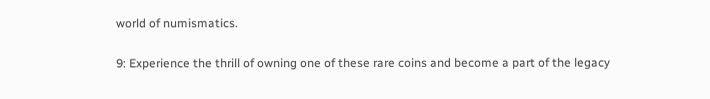world of numismatics.

9: Experience the thrill of owning one of these rare coins and become a part of the legacy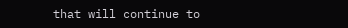that will continue to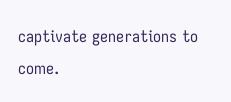captivate generations to come.